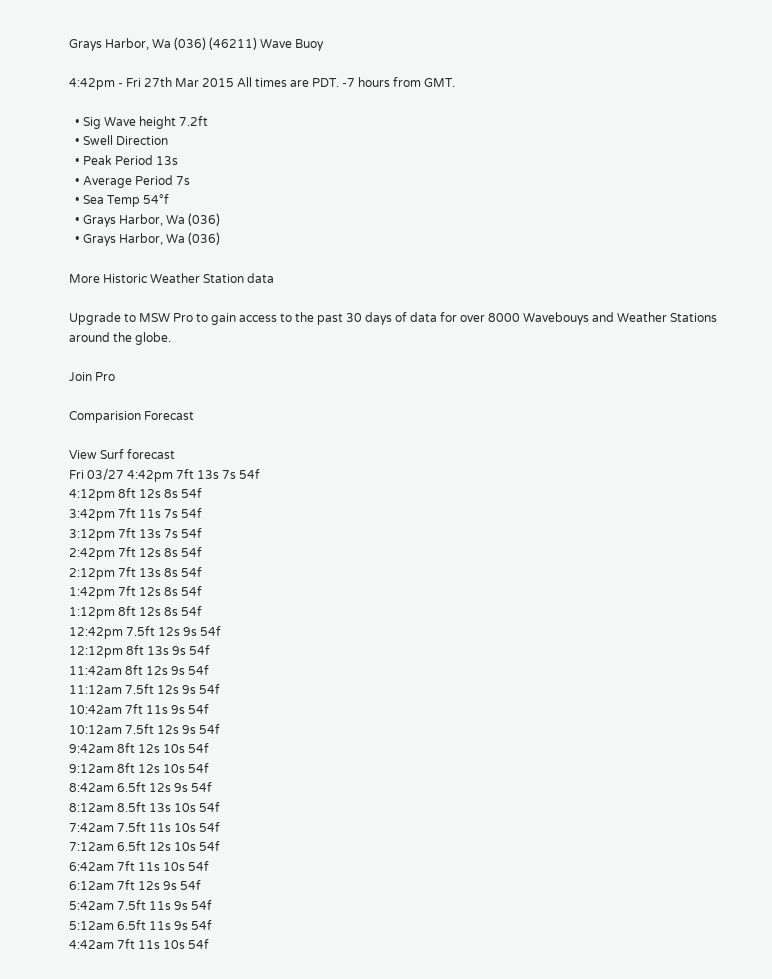Grays Harbor, Wa (036) (46211) Wave Buoy

4:42pm - Fri 27th Mar 2015 All times are PDT. -7 hours from GMT.

  • Sig Wave height 7.2ft
  • Swell Direction
  • Peak Period 13s
  • Average Period 7s
  • Sea Temp 54°f
  • Grays Harbor, Wa (036)
  • Grays Harbor, Wa (036)

More Historic Weather Station data

Upgrade to MSW Pro to gain access to the past 30 days of data for over 8000 Wavebouys and Weather Stations around the globe.

Join Pro

Comparision Forecast

View Surf forecast
Fri 03/27 4:42pm 7ft 13s 7s 54f
4:12pm 8ft 12s 8s 54f
3:42pm 7ft 11s 7s 54f
3:12pm 7ft 13s 7s 54f
2:42pm 7ft 12s 8s 54f
2:12pm 7ft 13s 8s 54f
1:42pm 7ft 12s 8s 54f
1:12pm 8ft 12s 8s 54f
12:42pm 7.5ft 12s 9s 54f
12:12pm 8ft 13s 9s 54f
11:42am 8ft 12s 9s 54f
11:12am 7.5ft 12s 9s 54f
10:42am 7ft 11s 9s 54f
10:12am 7.5ft 12s 9s 54f
9:42am 8ft 12s 10s 54f
9:12am 8ft 12s 10s 54f
8:42am 6.5ft 12s 9s 54f
8:12am 8.5ft 13s 10s 54f
7:42am 7.5ft 11s 10s 54f
7:12am 6.5ft 12s 10s 54f
6:42am 7ft 11s 10s 54f
6:12am 7ft 12s 9s 54f
5:42am 7.5ft 11s 9s 54f
5:12am 6.5ft 11s 9s 54f
4:42am 7ft 11s 10s 54f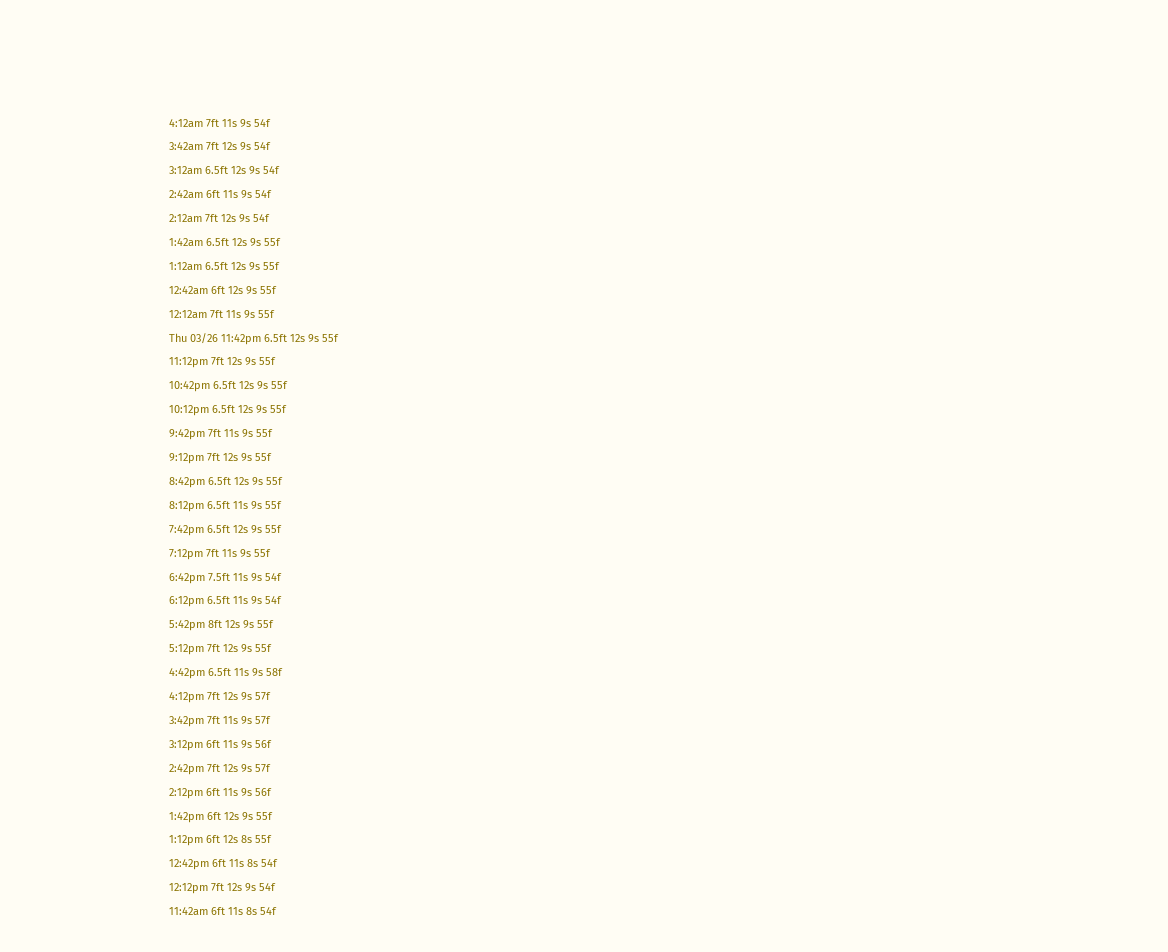4:12am 7ft 11s 9s 54f
3:42am 7ft 12s 9s 54f
3:12am 6.5ft 12s 9s 54f
2:42am 6ft 11s 9s 54f
2:12am 7ft 12s 9s 54f
1:42am 6.5ft 12s 9s 55f
1:12am 6.5ft 12s 9s 55f
12:42am 6ft 12s 9s 55f
12:12am 7ft 11s 9s 55f
Thu 03/26 11:42pm 6.5ft 12s 9s 55f
11:12pm 7ft 12s 9s 55f
10:42pm 6.5ft 12s 9s 55f
10:12pm 6.5ft 12s 9s 55f
9:42pm 7ft 11s 9s 55f
9:12pm 7ft 12s 9s 55f
8:42pm 6.5ft 12s 9s 55f
8:12pm 6.5ft 11s 9s 55f
7:42pm 6.5ft 12s 9s 55f
7:12pm 7ft 11s 9s 55f
6:42pm 7.5ft 11s 9s 54f
6:12pm 6.5ft 11s 9s 54f
5:42pm 8ft 12s 9s 55f
5:12pm 7ft 12s 9s 55f
4:42pm 6.5ft 11s 9s 58f
4:12pm 7ft 12s 9s 57f
3:42pm 7ft 11s 9s 57f
3:12pm 6ft 11s 9s 56f
2:42pm 7ft 12s 9s 57f
2:12pm 6ft 11s 9s 56f
1:42pm 6ft 12s 9s 55f
1:12pm 6ft 12s 8s 55f
12:42pm 6ft 11s 8s 54f
12:12pm 7ft 12s 9s 54f
11:42am 6ft 11s 8s 54f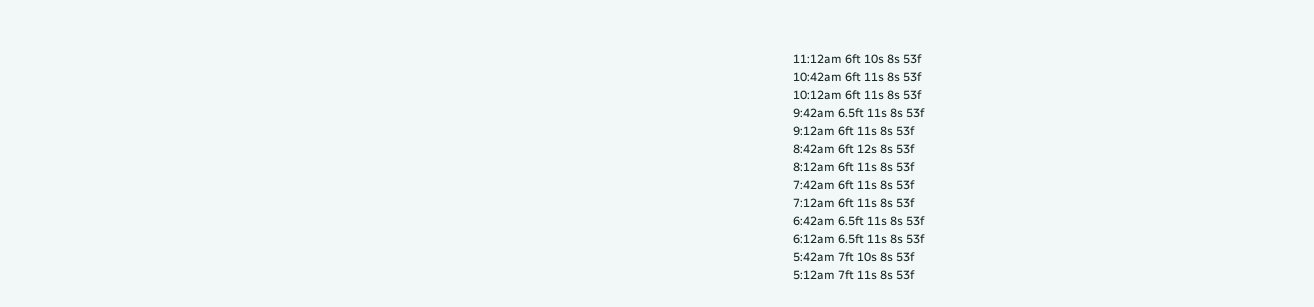11:12am 6ft 10s 8s 53f
10:42am 6ft 11s 8s 53f
10:12am 6ft 11s 8s 53f
9:42am 6.5ft 11s 8s 53f
9:12am 6ft 11s 8s 53f
8:42am 6ft 12s 8s 53f
8:12am 6ft 11s 8s 53f
7:42am 6ft 11s 8s 53f
7:12am 6ft 11s 8s 53f
6:42am 6.5ft 11s 8s 53f
6:12am 6.5ft 11s 8s 53f
5:42am 7ft 10s 8s 53f
5:12am 7ft 11s 8s 53f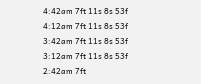4:42am 7ft 11s 8s 53f
4:12am 7ft 11s 8s 53f
3:42am 7ft 11s 8s 53f
3:12am 7ft 11s 8s 53f
2:42am 7ft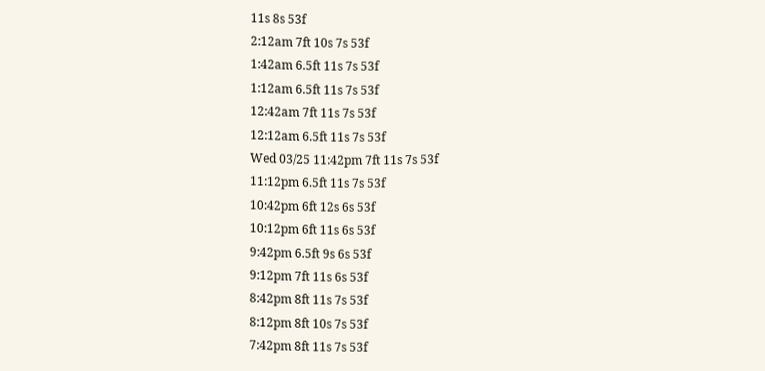11s 8s 53f
2:12am 7ft 10s 7s 53f
1:42am 6.5ft 11s 7s 53f
1:12am 6.5ft 11s 7s 53f
12:42am 7ft 11s 7s 53f
12:12am 6.5ft 11s 7s 53f
Wed 03/25 11:42pm 7ft 11s 7s 53f
11:12pm 6.5ft 11s 7s 53f
10:42pm 6ft 12s 6s 53f
10:12pm 6ft 11s 6s 53f
9:42pm 6.5ft 9s 6s 53f
9:12pm 7ft 11s 6s 53f
8:42pm 8ft 11s 7s 53f
8:12pm 8ft 10s 7s 53f
7:42pm 8ft 11s 7s 53f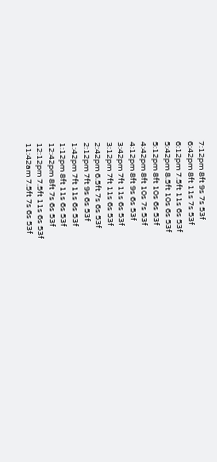7:12pm 8ft 9s 7s 53f
6:42pm 8ft 11s 7s 53f
6:12pm 7.5ft 11s 6s 53f
5:42pm 8.5ft 10s 6s 53f
5:12pm 8ft 10s 6s 53f
4:42pm 8ft 10s 7s 53f
4:12pm 8ft 9s 6s 53f
3:42pm 7ft 11s 6s 53f
3:12pm 7ft 11s 6s 53f
2:42pm 6.5ft 7s 6s 53f
2:12pm 7ft 9s 6s 53f
1:42pm 7ft 11s 6s 53f
1:12pm 8ft 11s 6s 53f
12:42pm 8ft 7s 6s 53f
12:12pm 7.5ft 11s 6s 53f
11:42am 7.5ft 7s 6s 53f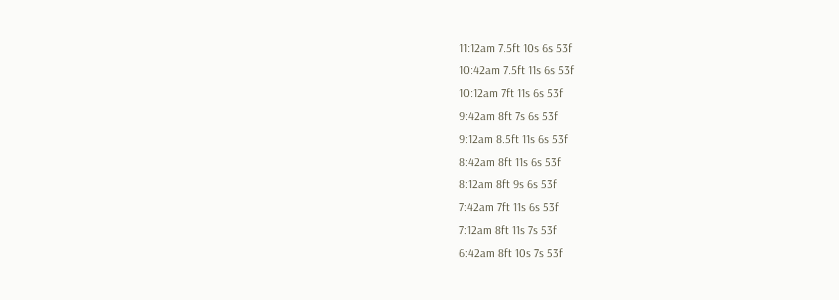11:12am 7.5ft 10s 6s 53f
10:42am 7.5ft 11s 6s 53f
10:12am 7ft 11s 6s 53f
9:42am 8ft 7s 6s 53f
9:12am 8.5ft 11s 6s 53f
8:42am 8ft 11s 6s 53f
8:12am 8ft 9s 6s 53f
7:42am 7ft 11s 6s 53f
7:12am 8ft 11s 7s 53f
6:42am 8ft 10s 7s 53f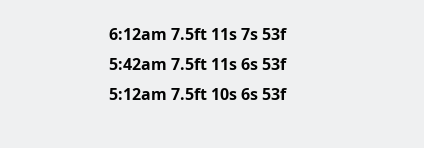6:12am 7.5ft 11s 7s 53f
5:42am 7.5ft 11s 6s 53f
5:12am 7.5ft 10s 6s 53f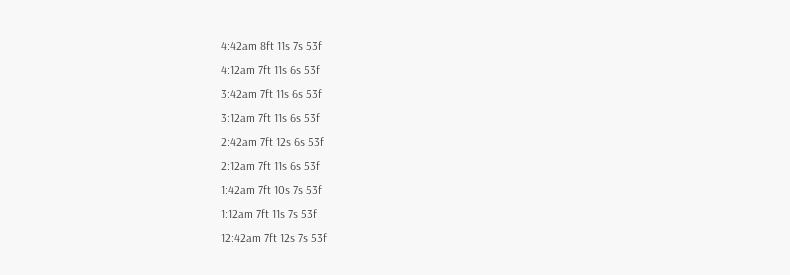4:42am 8ft 11s 7s 53f
4:12am 7ft 11s 6s 53f
3:42am 7ft 11s 6s 53f
3:12am 7ft 11s 6s 53f
2:42am 7ft 12s 6s 53f
2:12am 7ft 11s 6s 53f
1:42am 7ft 10s 7s 53f
1:12am 7ft 11s 7s 53f
12:42am 7ft 12s 7s 53f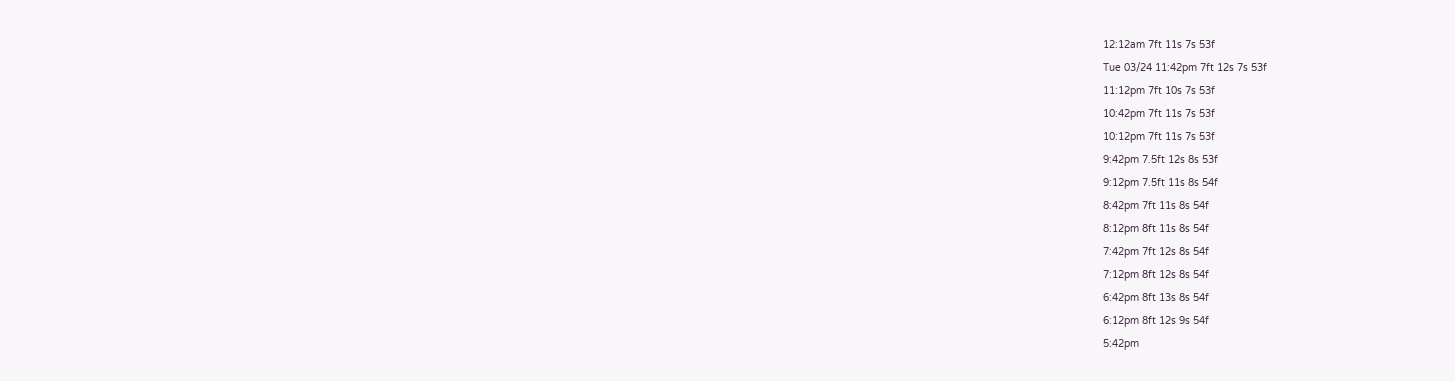12:12am 7ft 11s 7s 53f
Tue 03/24 11:42pm 7ft 12s 7s 53f
11:12pm 7ft 10s 7s 53f
10:42pm 7ft 11s 7s 53f
10:12pm 7ft 11s 7s 53f
9:42pm 7.5ft 12s 8s 53f
9:12pm 7.5ft 11s 8s 54f
8:42pm 7ft 11s 8s 54f
8:12pm 8ft 11s 8s 54f
7:42pm 7ft 12s 8s 54f
7:12pm 8ft 12s 8s 54f
6:42pm 8ft 13s 8s 54f
6:12pm 8ft 12s 9s 54f
5:42pm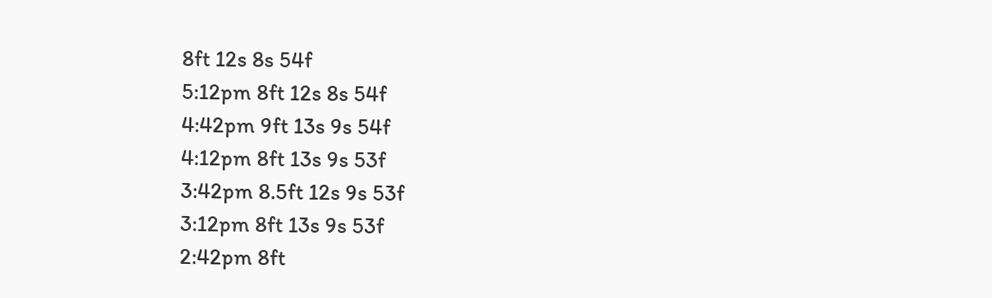8ft 12s 8s 54f
5:12pm 8ft 12s 8s 54f
4:42pm 9ft 13s 9s 54f
4:12pm 8ft 13s 9s 53f
3:42pm 8.5ft 12s 9s 53f
3:12pm 8ft 13s 9s 53f
2:42pm 8ft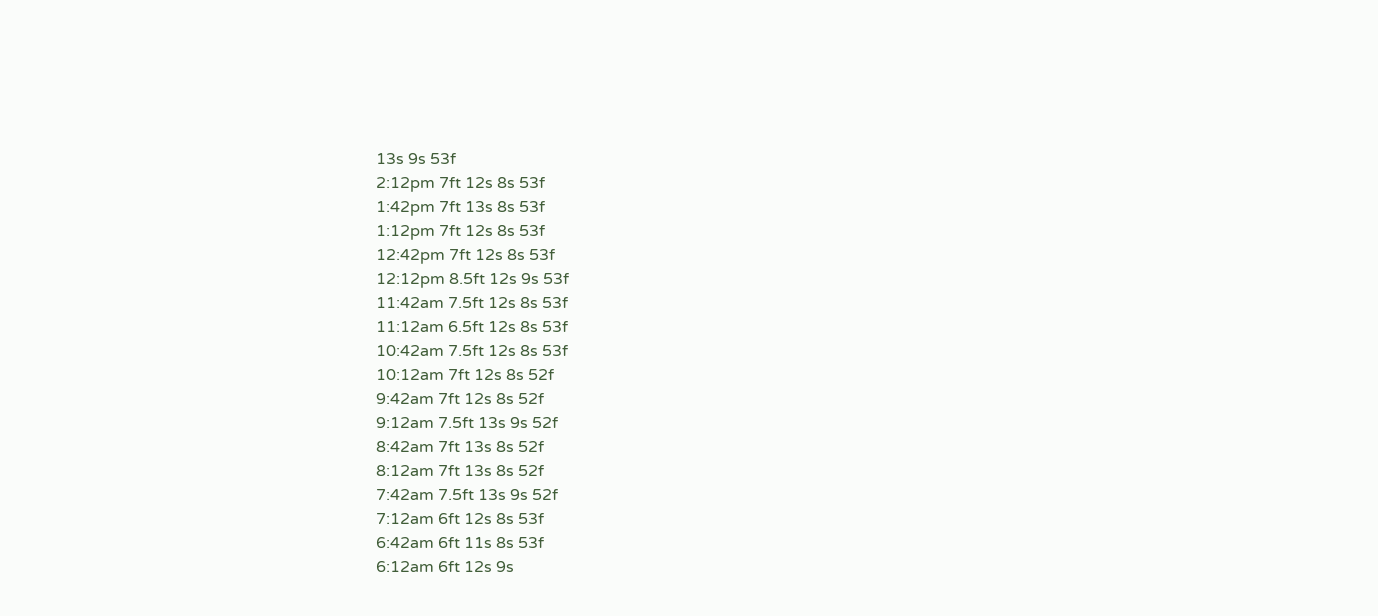13s 9s 53f
2:12pm 7ft 12s 8s 53f
1:42pm 7ft 13s 8s 53f
1:12pm 7ft 12s 8s 53f
12:42pm 7ft 12s 8s 53f
12:12pm 8.5ft 12s 9s 53f
11:42am 7.5ft 12s 8s 53f
11:12am 6.5ft 12s 8s 53f
10:42am 7.5ft 12s 8s 53f
10:12am 7ft 12s 8s 52f
9:42am 7ft 12s 8s 52f
9:12am 7.5ft 13s 9s 52f
8:42am 7ft 13s 8s 52f
8:12am 7ft 13s 8s 52f
7:42am 7.5ft 13s 9s 52f
7:12am 6ft 12s 8s 53f
6:42am 6ft 11s 8s 53f
6:12am 6ft 12s 9s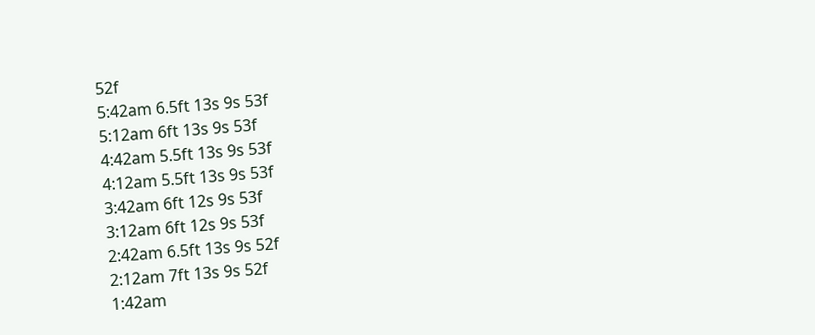52f
5:42am 6.5ft 13s 9s 53f
5:12am 6ft 13s 9s 53f
4:42am 5.5ft 13s 9s 53f
4:12am 5.5ft 13s 9s 53f
3:42am 6ft 12s 9s 53f
3:12am 6ft 12s 9s 53f
2:42am 6.5ft 13s 9s 52f
2:12am 7ft 13s 9s 52f
1:42am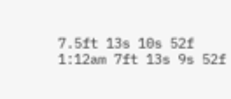7.5ft 13s 10s 52f
1:12am 7ft 13s 9s 52f